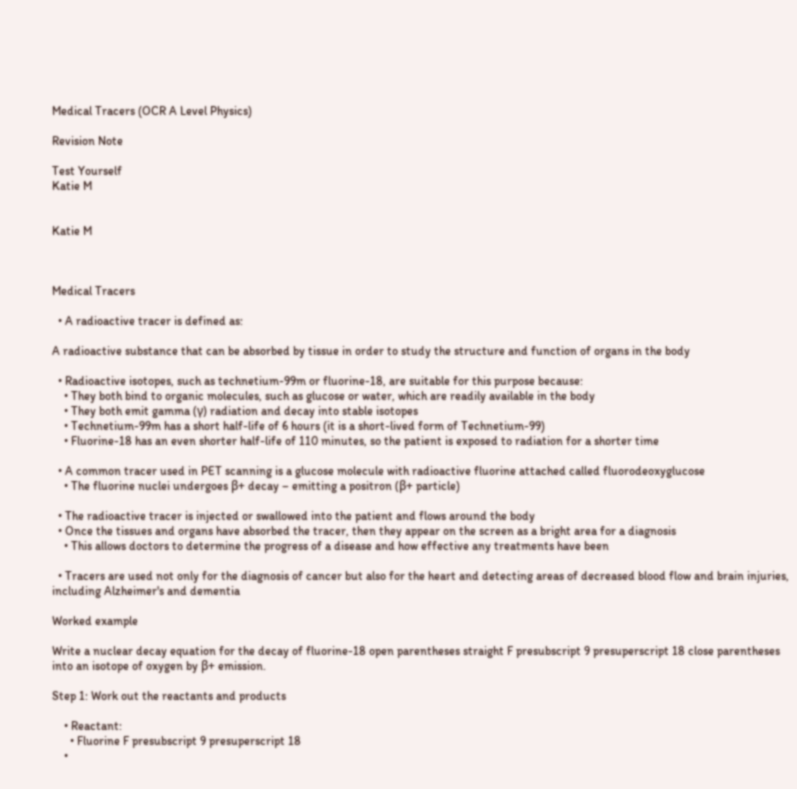Medical Tracers (OCR A Level Physics)

Revision Note

Test Yourself
Katie M


Katie M



Medical Tracers

  • A radioactive tracer is defined as:

A radioactive substance that can be absorbed by tissue in order to study the structure and function of organs in the body

  • Radioactive isotopes, such as technetium-99m or fluorine-18, are suitable for this purpose because:
    • They both bind to organic molecules, such as glucose or water, which are readily available in the body
    • They both emit gamma (γ) radiation and decay into stable isotopes
    • Technetium-99m has a short half-life of 6 hours (it is a short-lived form of Technetium-99)
    • Fluorine-18 has an even shorter half-life of 110 minutes, so the patient is exposed to radiation for a shorter time

  • A common tracer used in PET scanning is a glucose molecule with radioactive fluorine attached called fluorodeoxyglucose
    • The fluorine nuclei undergoes β+ decay – emitting a positron (β+ particle)

  • The radioactive tracer is injected or swallowed into the patient and flows around the body
  • Once the tissues and organs have absorbed the tracer, then they appear on the screen as a bright area for a diagnosis
    • This allows doctors to determine the progress of a disease and how effective any treatments have been

  • Tracers are used not only for the diagnosis of cancer but also for the heart and detecting areas of decreased blood flow and brain injuries, including Alzheimer's and dementia

Worked example

Write a nuclear decay equation for the decay of fluorine-18 open parentheses straight F presubscript 9 presuperscript 18 close parentheses into an isotope of oxygen by β+ emission.

Step 1: Work out the reactants and products

    • Reactant:
      • Fluorine F presubscript 9 presuperscript 18
    •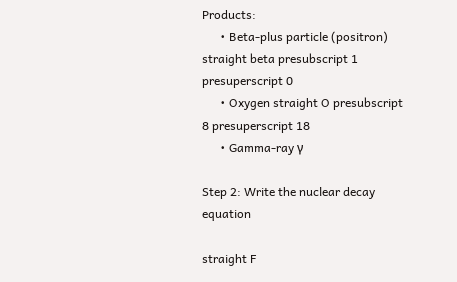Products:
      • Beta-plus particle (positron) straight beta presubscript 1 presuperscript 0
      • Oxygen straight O presubscript 8 presuperscript 18
      • Gamma-ray γ

Step 2: Write the nuclear decay equation

straight F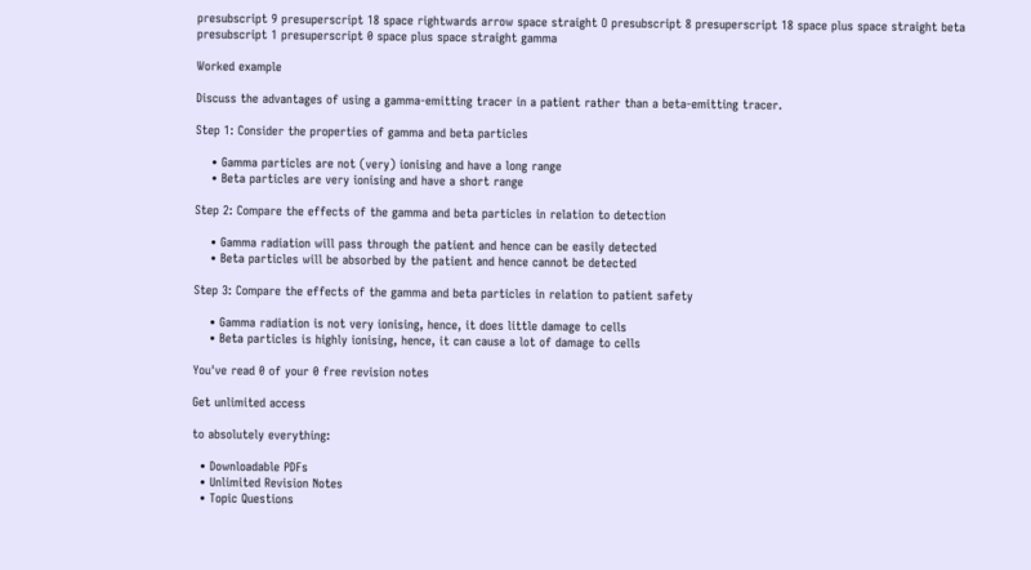presubscript 9 presuperscript 18 space rightwards arrow space straight O presubscript 8 presuperscript 18 space plus space straight beta presubscript 1 presuperscript 0 space plus space straight gamma

Worked example

Discuss the advantages of using a gamma-emitting tracer in a patient rather than a beta-emitting tracer.

Step 1: Consider the properties of gamma and beta particles

    • Gamma particles are not (very) ionising and have a long range
    • Beta particles are very ionising and have a short range

Step 2: Compare the effects of the gamma and beta particles in relation to detection

    • Gamma radiation will pass through the patient and hence can be easily detected
    • Beta particles will be absorbed by the patient and hence cannot be detected

Step 3: Compare the effects of the gamma and beta particles in relation to patient safety

    • Gamma radiation is not very ionising, hence, it does little damage to cells
    • Beta particles is highly ionising, hence, it can cause a lot of damage to cells

You've read 0 of your 0 free revision notes

Get unlimited access

to absolutely everything:

  • Downloadable PDFs
  • Unlimited Revision Notes
  • Topic Questions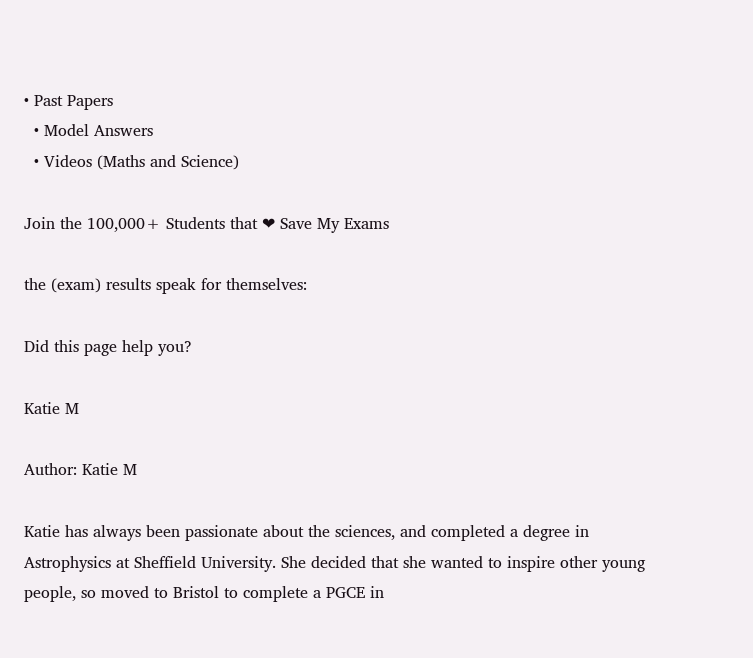• Past Papers
  • Model Answers
  • Videos (Maths and Science)

Join the 100,000+ Students that ❤ Save My Exams

the (exam) results speak for themselves:

Did this page help you?

Katie M

Author: Katie M

Katie has always been passionate about the sciences, and completed a degree in Astrophysics at Sheffield University. She decided that she wanted to inspire other young people, so moved to Bristol to complete a PGCE in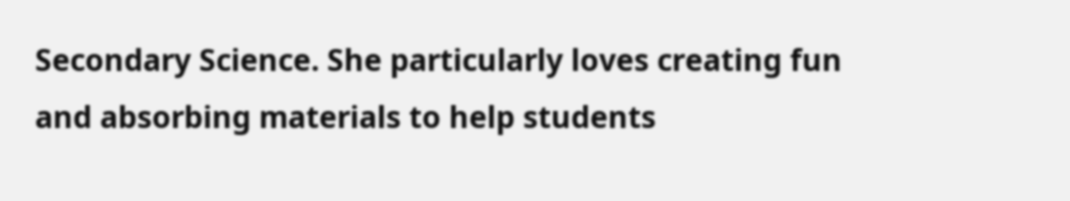Secondary Science. She particularly loves creating fun and absorbing materials to help students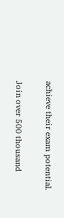achieve their exam potential.

Join over 500 thousand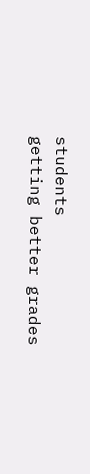students
getting better grades